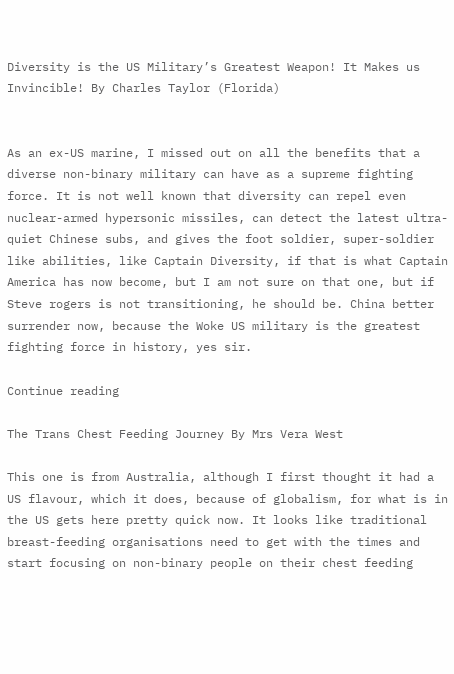Diversity is the US Military’s Greatest Weapon! It Makes us Invincible! By Charles Taylor (Florida)


As an ex-US marine, I missed out on all the benefits that a diverse non-binary military can have as a supreme fighting force. It is not well known that diversity can repel even nuclear-armed hypersonic missiles, can detect the latest ultra-quiet Chinese subs, and gives the foot soldier, super-soldier like abilities, like Captain Diversity, if that is what Captain America has now become, but I am not sure on that one, but if Steve rogers is not transitioning, he should be. China better surrender now, because the Woke US military is the greatest fighting force in history, yes sir.

Continue reading

The Trans Chest Feeding Journey By Mrs Vera West

This one is from Australia, although I first thought it had a US flavour, which it does, because of globalism, for what is in the US gets here pretty quick now. It looks like traditional breast-feeding organisations need to get with the times and start focusing on non-binary people on their chest feeding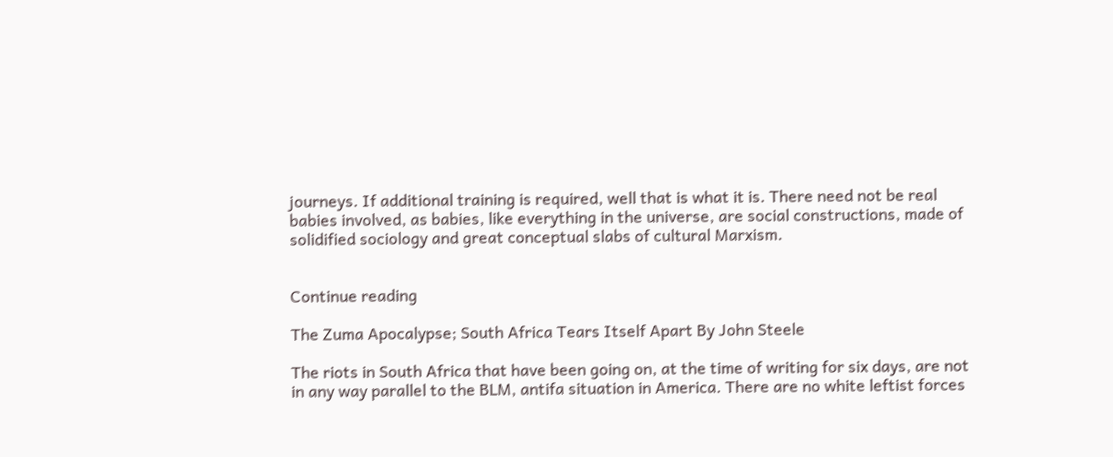journeys. If additional training is required, well that is what it is. There need not be real babies involved, as babies, like everything in the universe, are social constructions, made of solidified sociology and great conceptual slabs of cultural Marxism.


Continue reading

The Zuma Apocalypse; South Africa Tears Itself Apart By John Steele

The riots in South Africa that have been going on, at the time of writing for six days, are not in any way parallel to the BLM, antifa situation in America. There are no white leftist forces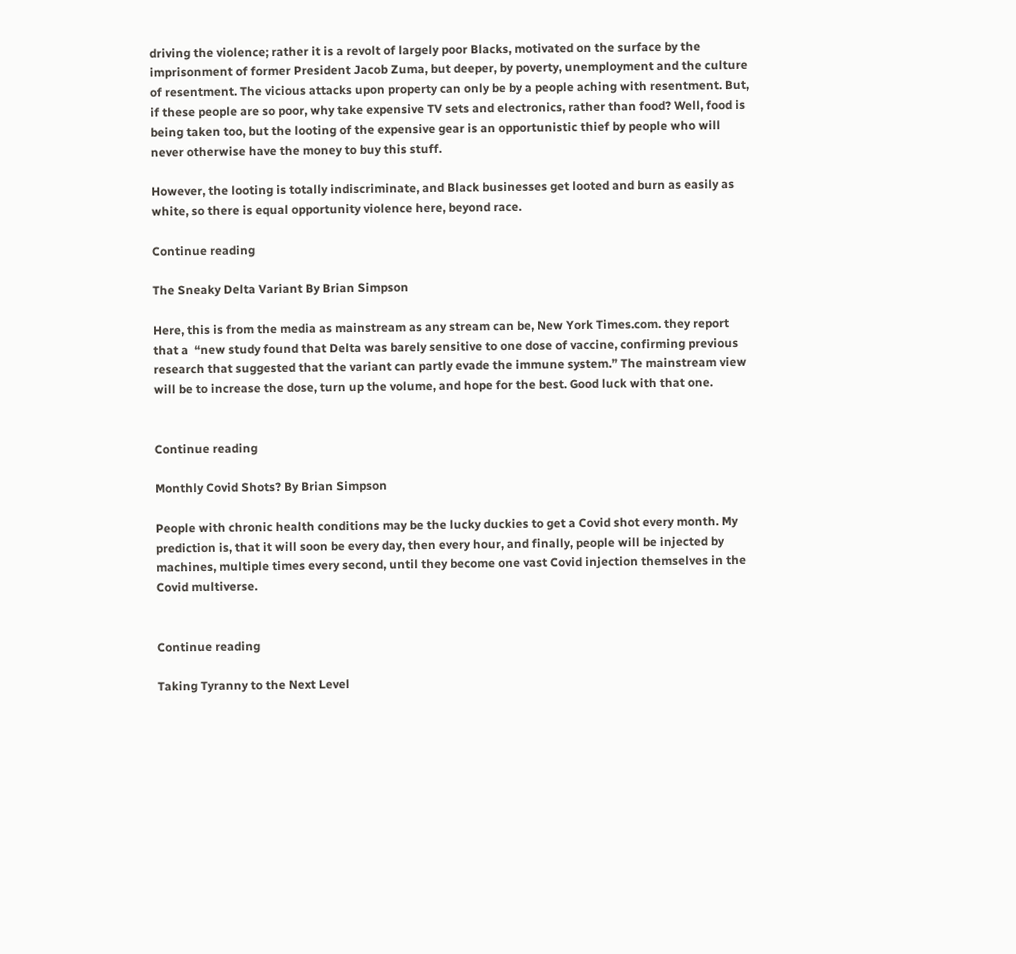driving the violence; rather it is a revolt of largely poor Blacks, motivated on the surface by the imprisonment of former President Jacob Zuma, but deeper, by poverty, unemployment and the culture of resentment. The vicious attacks upon property can only be by a people aching with resentment. But, if these people are so poor, why take expensive TV sets and electronics, rather than food? Well, food is being taken too, but the looting of the expensive gear is an opportunistic thief by people who will never otherwise have the money to buy this stuff.

However, the looting is totally indiscriminate, and Black businesses get looted and burn as easily as white, so there is equal opportunity violence here, beyond race.

Continue reading

The Sneaky Delta Variant By Brian Simpson

Here, this is from the media as mainstream as any stream can be, New York Times.com. they report that a  “new study found that Delta was barely sensitive to one dose of vaccine, confirming previous research that suggested that the variant can partly evade the immune system.” The mainstream view will be to increase the dose, turn up the volume, and hope for the best. Good luck with that one.


Continue reading

Monthly Covid Shots? By Brian Simpson

People with chronic health conditions may be the lucky duckies to get a Covid shot every month. My prediction is, that it will soon be every day, then every hour, and finally, people will be injected by machines, multiple times every second, until they become one vast Covid injection themselves in the Covid multiverse.


Continue reading

Taking Tyranny to the Next Level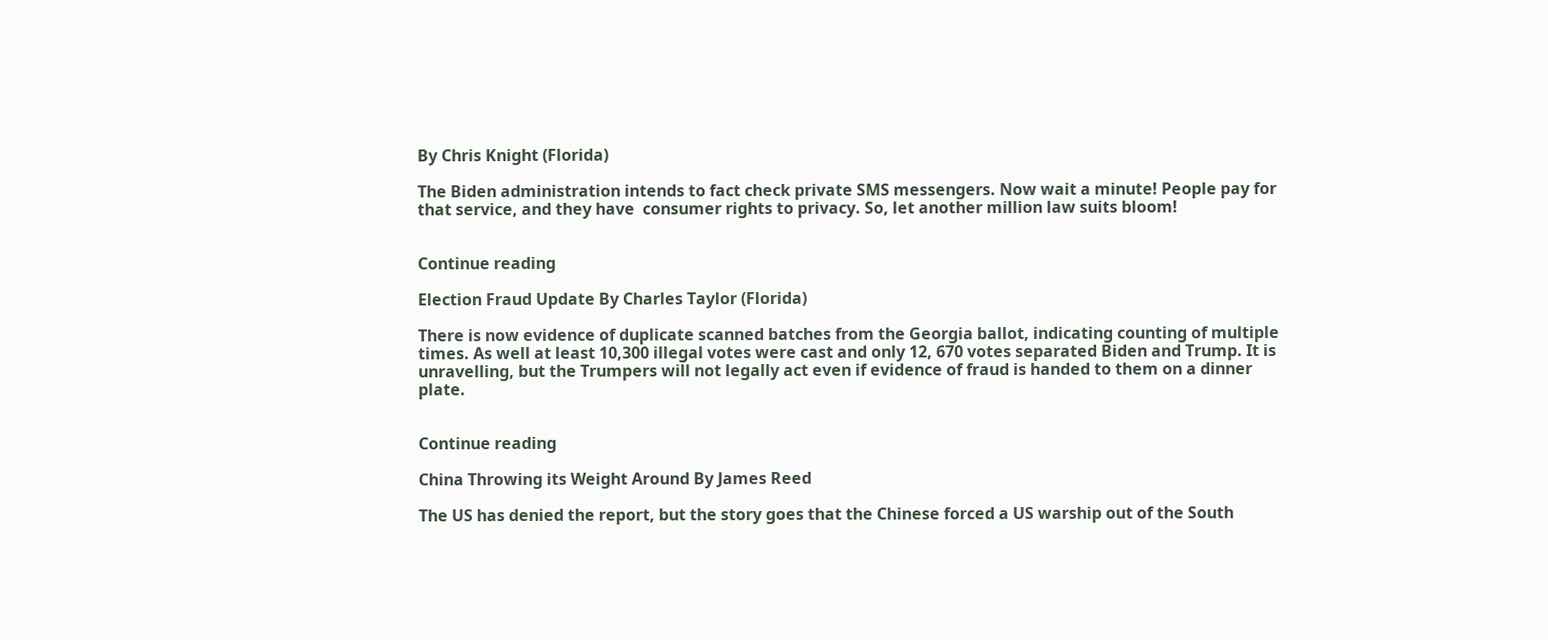By Chris Knight (Florida)

The Biden administration intends to fact check private SMS messengers. Now wait a minute! People pay for that service, and they have  consumer rights to privacy. So, let another million law suits bloom!


Continue reading

Election Fraud Update By Charles Taylor (Florida)

There is now evidence of duplicate scanned batches from the Georgia ballot, indicating counting of multiple times. As well at least 10,300 illegal votes were cast and only 12, 670 votes separated Biden and Trump. It is unravelling, but the Trumpers will not legally act even if evidence of fraud is handed to them on a dinner plate.


Continue reading

China Throwing its Weight Around By James Reed

The US has denied the report, but the story goes that the Chinese forced a US warship out of the South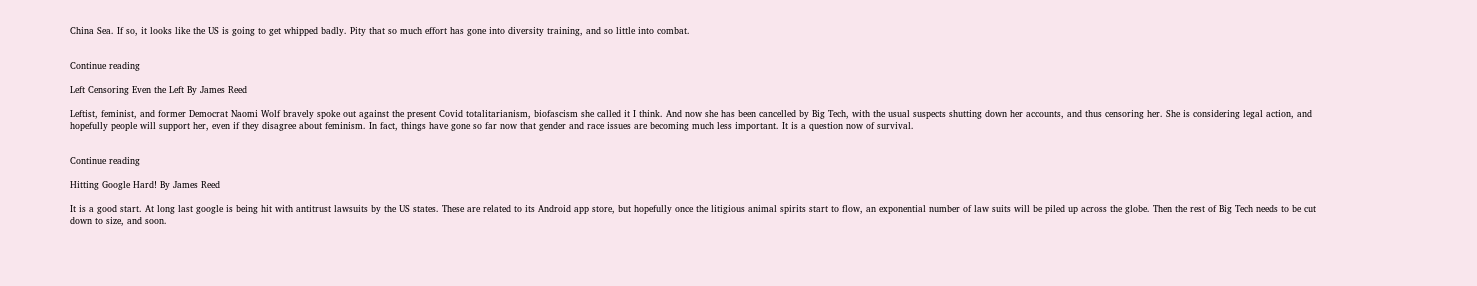China Sea. If so, it looks like the US is going to get whipped badly. Pity that so much effort has gone into diversity training, and so little into combat.


Continue reading

Left Censoring Even the Left By James Reed

Leftist, feminist, and former Democrat Naomi Wolf bravely spoke out against the present Covid totalitarianism, biofascism she called it I think. And now she has been cancelled by Big Tech, with the usual suspects shutting down her accounts, and thus censoring her. She is considering legal action, and hopefully people will support her, even if they disagree about feminism. In fact, things have gone so far now that gender and race issues are becoming much less important. It is a question now of survival.


Continue reading

Hitting Google Hard! By James Reed

It is a good start. At long last google is being hit with antitrust lawsuits by the US states. These are related to its Android app store, but hopefully once the litigious animal spirits start to flow, an exponential number of law suits will be piled up across the globe. Then the rest of Big Tech needs to be cut down to size, and soon.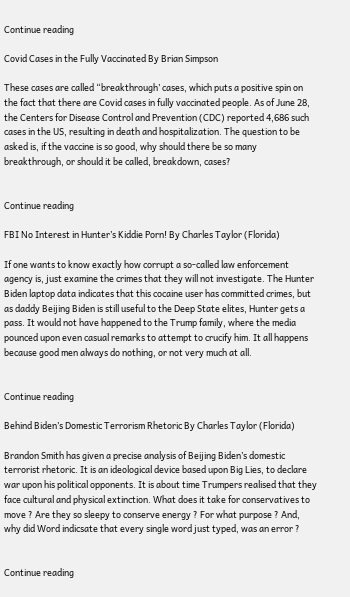Continue reading

Covid Cases in the Fully Vaccinated By Brian Simpson

These cases are called “breakthrough’ cases, which puts a positive spin on the fact that there are Covid cases in fully vaccinated people. As of June 28, the Centers for Disease Control and Prevention (CDC) reported 4,686 such cases in the US, resulting in death and hospitalization. The question to be asked is, if the vaccine is so good, why should there be so many breakthrough, or should it be called, breakdown, cases?


Continue reading

FBI No Interest in Hunter’s Kiddie Porn! By Charles Taylor (Florida)

If one wants to know exactly how corrupt a so-called law enforcement agency is, just examine the crimes that they will not investigate. The Hunter Biden laptop data indicates that this cocaine user has committed crimes, but as daddy Beijing Biden is still useful to the Deep State elites, Hunter gets a pass. It would not have happened to the Trump family, where the media pounced upon even casual remarks to attempt to crucify him. It all happens because good men always do nothing, or not very much at all.


Continue reading

Behind Biden’s Domestic Terrorism Rhetoric By Charles Taylor (Florida)

Brandon Smith has given a precise analysis of Beijing Biden’s domestic terrorist rhetoric. It is an ideological device based upon Big Lies, to declare war upon his political opponents. It is about time Trumpers realised that they face cultural and physical extinction. What does it take for conservatives to move ? Are they so sleepy to conserve energy ? For what purpose ? And, why did Word indicsate that every single word just typed, was an error ?


Continue reading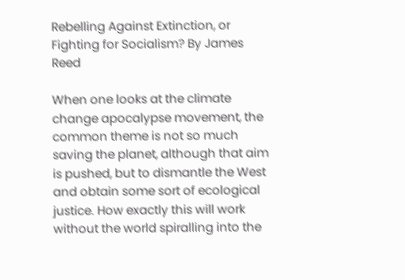Rebelling Against Extinction, or Fighting for Socialism? By James Reed

When one looks at the climate change apocalypse movement, the common theme is not so much saving the planet, although that aim is pushed, but to dismantle the West and obtain some sort of ecological justice. How exactly this will work without the world spiralling into the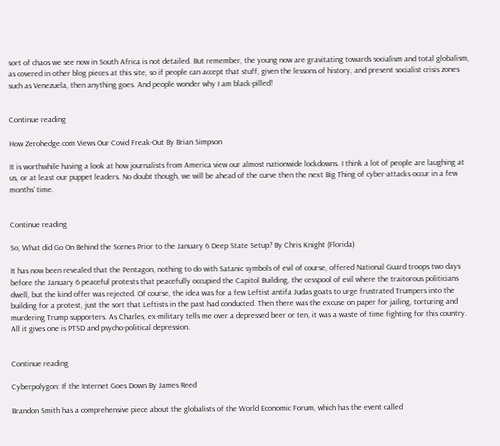sort of chaos we see now in South Africa is not detailed. But remember, the young now are gravitating towards socialism and total globalism, as covered in other blog pieces at this site, so if people can accept that stuff, given the lessons of history, and present socialist crisis zones such as Venezuela, then anything goes. And people wonder why I am black-pilled!


Continue reading

How Zerohedge.com Views Our Covid Freak-Out By Brian Simpson

It is worthwhile having a look at how journalists from America view our almost nationwide lockdowns. I think a lot of people are laughing at us, or at least our puppet leaders. No doubt though, we will be ahead of the curve then the next Big Thing of cyber-attacks occur in a few months’ time.


Continue reading

So, What did Go On Behind the Scenes Prior to the January 6 Deep State Setup? By Chris Knight (Florida)

It has now been revealed that the Pentagon, nothing to do with Satanic symbols of evil of course, offered National Guard troops two days before the January 6 peaceful protests that peacefully occupied the Capitol Building, the cesspool of evil where the traitorous politicians dwell, but the kind offer was rejected. Of course, the idea was for a few Leftist antifa Judas goats to urge frustrated Trumpers into the building for a protest, just the sort that Leftists in the past had conducted. Then there was the excuse on paper for jailing, torturing and murdering Trump supporters. As Charles, ex-military tells me over a depressed beer or ten, it was a waste of time fighting for this country. All it gives one is PTSD and psycho-political depression.


Continue reading

Cyberpolygon: If the Internet Goes Down By James Reed

Brandon Smith has a comprehensive piece about the globalists of the World Economic Forum, which has the event called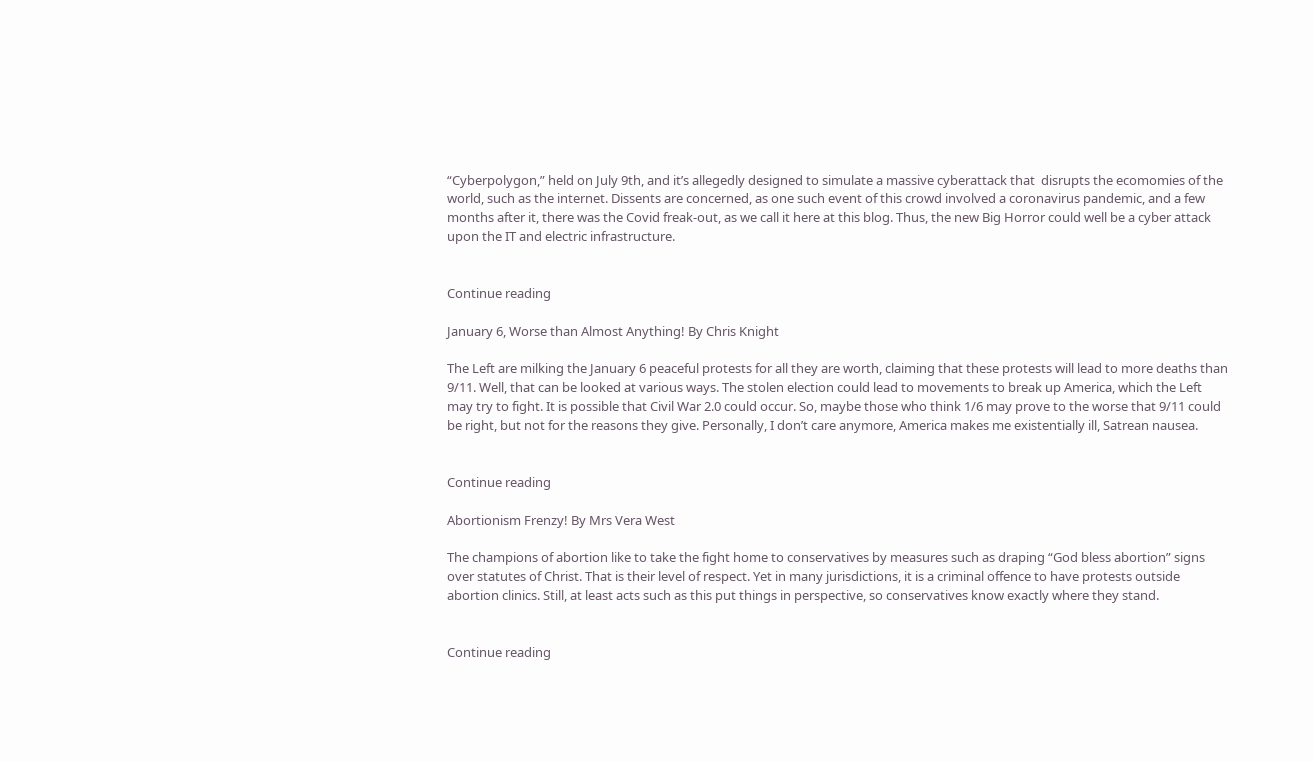“Cyberpolygon,” held on July 9th, and it’s allegedly designed to simulate a massive cyberattack that  disrupts the ecomomies of the world, such as the internet. Dissents are concerned, as one such event of this crowd involved a coronavirus pandemic, and a few months after it, there was the Covid freak-out, as we call it here at this blog. Thus, the new Big Horror could well be a cyber attack upon the IT and electric infrastructure.


Continue reading

January 6, Worse than Almost Anything! By Chris Knight

The Left are milking the January 6 peaceful protests for all they are worth, claiming that these protests will lead to more deaths than 9/11. Well, that can be looked at various ways. The stolen election could lead to movements to break up America, which the Left may try to fight. It is possible that Civil War 2.0 could occur. So, maybe those who think 1/6 may prove to the worse that 9/11 could be right, but not for the reasons they give. Personally, I don’t care anymore, America makes me existentially ill, Satrean nausea.


Continue reading

Abortionism Frenzy! By Mrs Vera West

The champions of abortion like to take the fight home to conservatives by measures such as draping “God bless abortion” signs over statutes of Christ. That is their level of respect. Yet in many jurisdictions, it is a criminal offence to have protests outside abortion clinics. Still, at least acts such as this put things in perspective, so conservatives know exactly where they stand.


Continue reading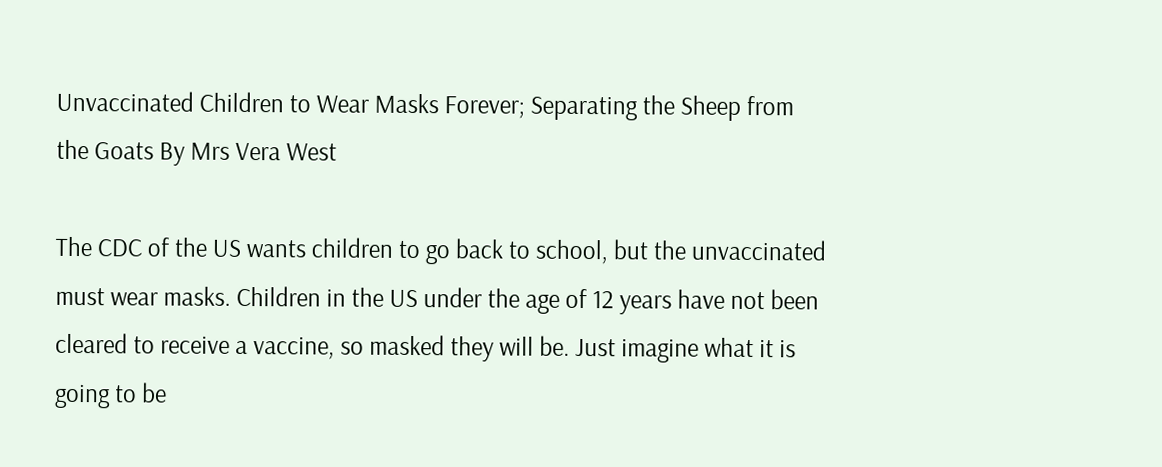Unvaccinated Children to Wear Masks Forever; Separating the Sheep from the Goats By Mrs Vera West

The CDC of the US wants children to go back to school, but the unvaccinated must wear masks. Children in the US under the age of 12 years have not been cleared to receive a vaccine, so masked they will be. Just imagine what it is going to be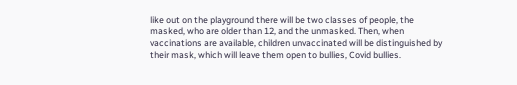like out on the playground there will be two classes of people, the masked, who are older than 12, and the unmasked. Then, when vaccinations are available, children unvaccinated will be distinguished by their mask, which will leave them open to bullies, Covid bullies.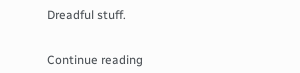Dreadful stuff.


Continue reading